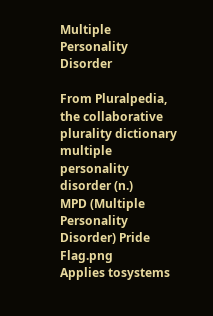Multiple Personality Disorder

From Pluralpedia, the collaborative plurality dictionary
multiple personality disorder (n.)
MPD (Multiple Personality Disorder) Pride Flag.png
Applies tosystems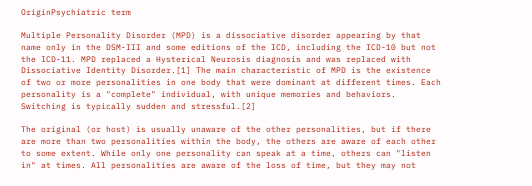OriginPsychiatric term

Multiple Personality Disorder (MPD) is a dissociative disorder appearing by that name only in the DSM-III and some editions of the ICD, including the ICD-10 but not the ICD-11. MPD replaced a Hysterical Neurosis diagnosis and was replaced with Dissociative Identity Disorder.[1] The main characteristic of MPD is the existence of two or more personalities in one body that were dominant at different times. Each personality is a "complete" individual, with unique memories and behaviors. Switching is typically sudden and stressful.[2]

The original (or host) is usually unaware of the other personalities, but if there are more than two personalities within the body, the others are aware of each other to some extent. While only one personality can speak at a time, others can "listen in" at times. All personalities are aware of the loss of time, but they may not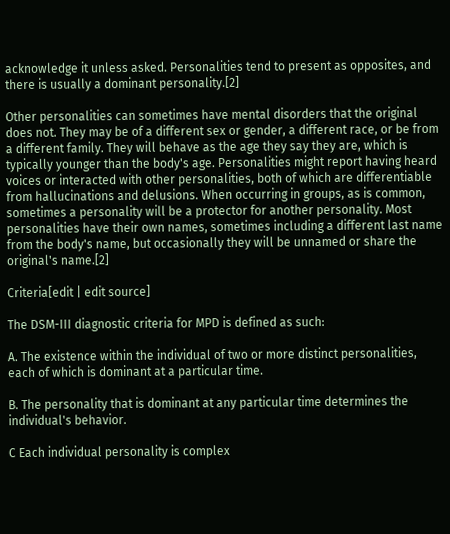acknowledge it unless asked. Personalities tend to present as opposites, and there is usually a dominant personality.[2]

Other personalities can sometimes have mental disorders that the original does not. They may be of a different sex or gender, a different race, or be from a different family. They will behave as the age they say they are, which is typically younger than the body's age. Personalities might report having heard voices or interacted with other personalities, both of which are differentiable from hallucinations and delusions. When occurring in groups, as is common, sometimes a personality will be a protector for another personality. Most personalities have their own names, sometimes including a different last name from the body's name, but occasionally they will be unnamed or share the original's name.[2]

Criteria[edit | edit source]

The DSM-III diagnostic criteria for MPD is defined as such:

A. The existence within the individual of two or more distinct personalities, each of which is dominant at a particular time.

B. The personality that is dominant at any particular time determines the individual's behavior.

C Each individual personality is complex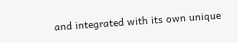and integrated with its own unique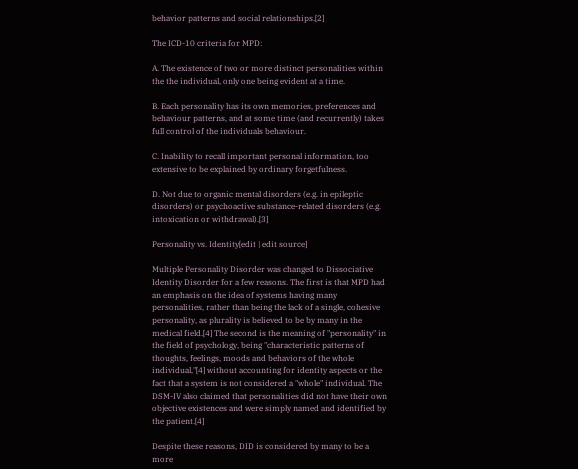behavior patterns and social relationships.[2]

The ICD-10 criteria for MPD:

A. The existence of two or more distinct personalities within the the individual, only one being evident at a time.

B. Each personality has its own memories, preferences and behaviour patterns, and at some time (and recurrently) takes full control of the individuals behaviour.

C. Inability to recall important personal information, too extensive to be explained by ordinary forgetfulness.

D. Not due to organic mental disorders (e.g. in epileptic disorders) or psychoactive substance-related disorders (e.g. intoxication or withdrawal).[3]

Personality vs. Identity[edit | edit source]

Multiple Personality Disorder was changed to Dissociative Identity Disorder for a few reasons. The first is that MPD had an emphasis on the idea of systems having many personalities, rather than being the lack of a single, cohesive personality, as plurality is believed to be by many in the medical field.[4] The second is the meaning of "personality" in the field of psychology, being "characteristic patterns of thoughts, feelings, moods and behaviors of the whole individual,"[4] without accounting for identity aspects or the fact that a system is not considered a "whole" individual. The DSM-IV also claimed that personalities did not have their own objective existences and were simply named and identified by the patient.[4]

Despite these reasons, DID is considered by many to be a more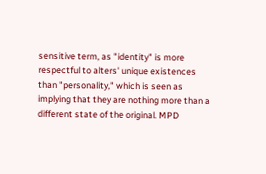sensitive term, as "identity" is more respectful to alters' unique existences than "personality," which is seen as implying that they are nothing more than a different state of the original. MPD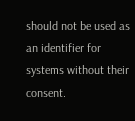should not be used as an identifier for systems without their consent.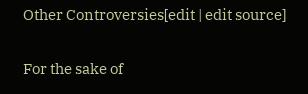Other Controversies[edit | edit source]

For the sake of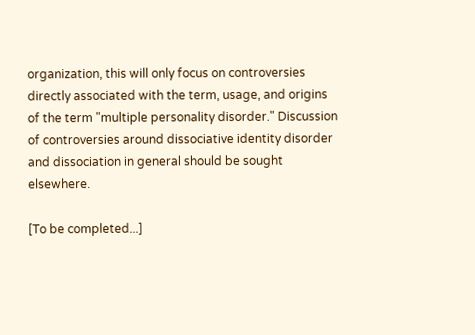organization, this will only focus on controversies directly associated with the term, usage, and origins of the term "multiple personality disorder." Discussion of controversies around dissociative identity disorder and dissociation in general should be sought elsewhere.

[To be completed...]